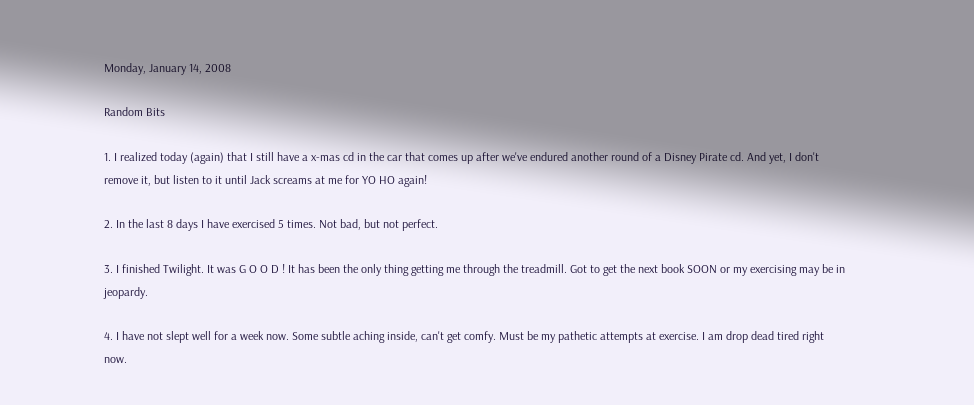Monday, January 14, 2008

Random Bits

1. I realized today (again) that I still have a x-mas cd in the car that comes up after we've endured another round of a Disney Pirate cd. And yet, I don't remove it, but listen to it until Jack screams at me for YO HO again!

2. In the last 8 days I have exercised 5 times. Not bad, but not perfect.

3. I finished Twilight. It was G O O D ! It has been the only thing getting me through the treadmill. Got to get the next book SOON or my exercising may be in jeopardy.

4. I have not slept well for a week now. Some subtle aching inside, can't get comfy. Must be my pathetic attempts at exercise. I am drop dead tired right now.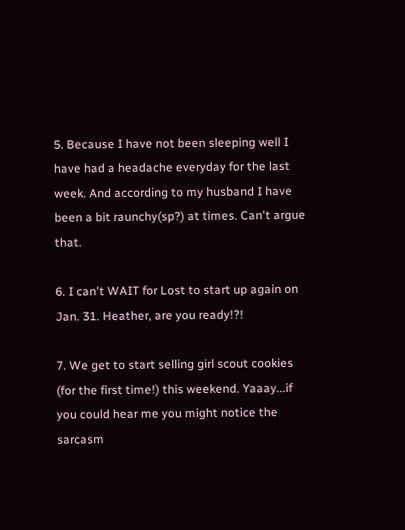5. Because I have not been sleeping well I have had a headache everyday for the last week. And according to my husband I have been a bit raunchy(sp?) at times. Can't argue that.

6. I can't WAIT for Lost to start up again on Jan. 31. Heather, are you ready!?!

7. We get to start selling girl scout cookies (for the first time!) this weekend. Yaaay...if you could hear me you might notice the sarcasm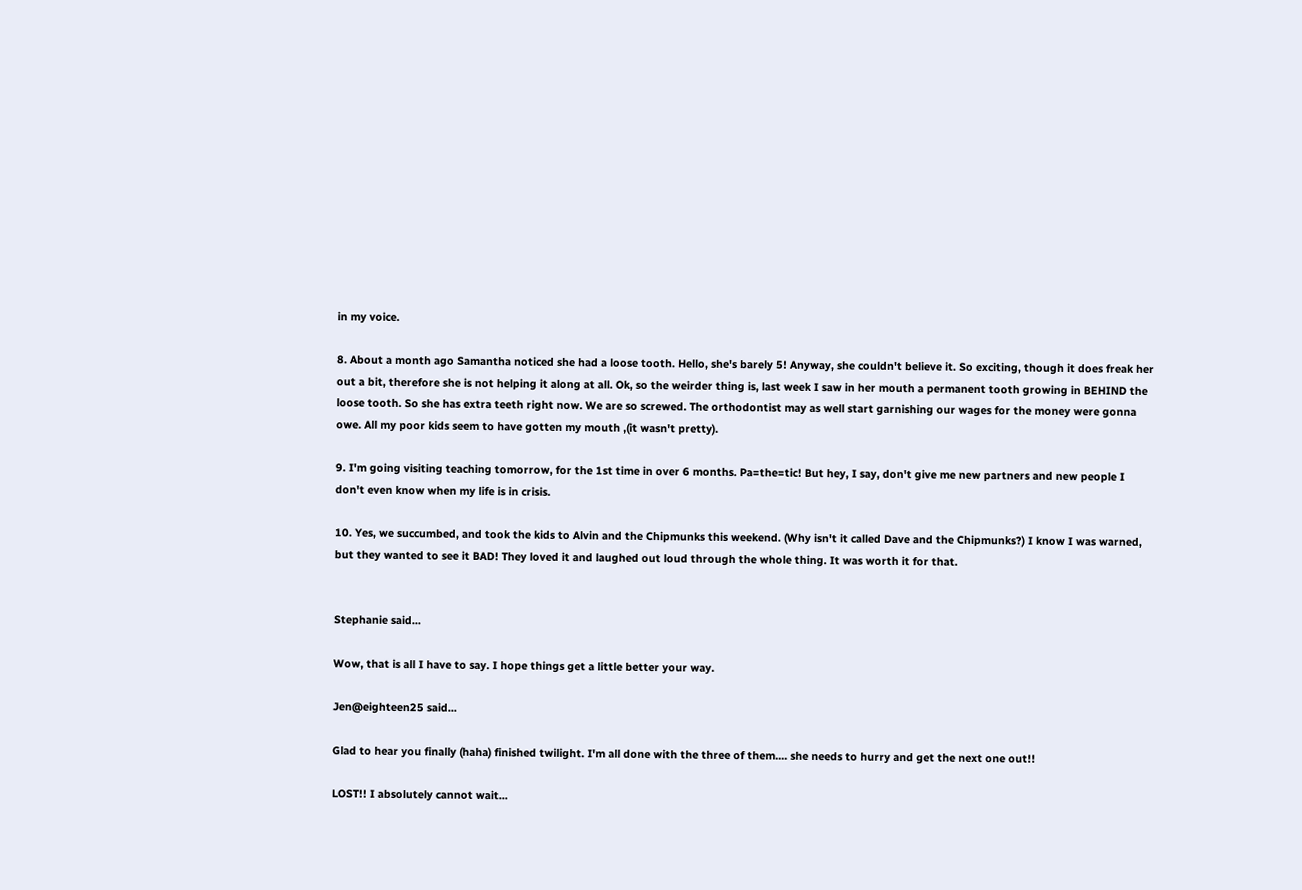in my voice.

8. About a month ago Samantha noticed she had a loose tooth. Hello, she's barely 5! Anyway, she couldn't believe it. So exciting, though it does freak her out a bit, therefore she is not helping it along at all. Ok, so the weirder thing is, last week I saw in her mouth a permanent tooth growing in BEHIND the loose tooth. So she has extra teeth right now. We are so screwed. The orthodontist may as well start garnishing our wages for the money were gonna owe. All my poor kids seem to have gotten my mouth ,(it wasn't pretty).

9. I'm going visiting teaching tomorrow, for the 1st time in over 6 months. Pa=the=tic! But hey, I say, don't give me new partners and new people I don't even know when my life is in crisis.

10. Yes, we succumbed, and took the kids to Alvin and the Chipmunks this weekend. (Why isn't it called Dave and the Chipmunks?) I know I was warned, but they wanted to see it BAD! They loved it and laughed out loud through the whole thing. It was worth it for that.


Stephanie said...

Wow, that is all I have to say. I hope things get a little better your way.

Jen@eighteen25 said...

Glad to hear you finally (haha) finished twilight. I'm all done with the three of them.... she needs to hurry and get the next one out!!

LOST!! I absolutely cannot wait...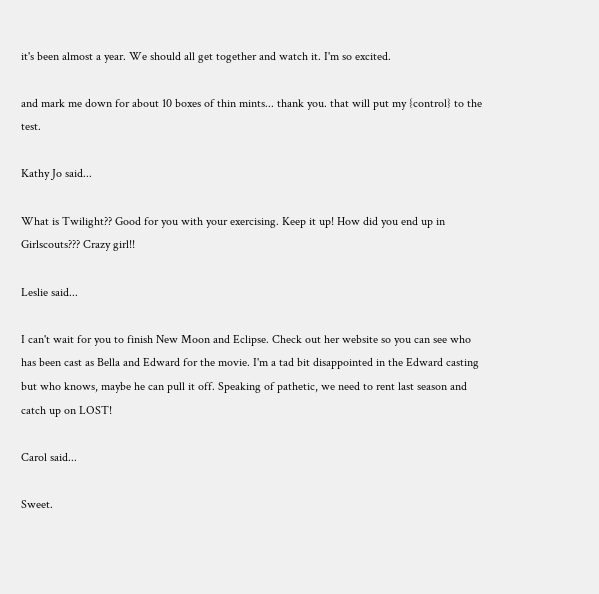it's been almost a year. We should all get together and watch it. I'm so excited.

and mark me down for about 10 boxes of thin mints... thank you. that will put my {control} to the test.

Kathy Jo said...

What is Twilight?? Good for you with your exercising. Keep it up! How did you end up in Girlscouts??? Crazy girl!!

Leslie said...

I can't wait for you to finish New Moon and Eclipse. Check out her website so you can see who has been cast as Bella and Edward for the movie. I'm a tad bit disappointed in the Edward casting but who knows, maybe he can pull it off. Speaking of pathetic, we need to rent last season and catch up on LOST!

Carol said...

Sweet.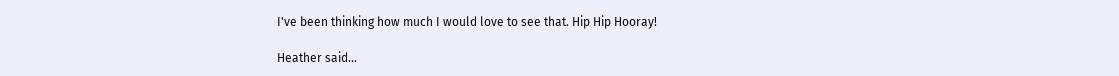I've been thinking how much I would love to see that. Hip Hip Hooray!

Heather said...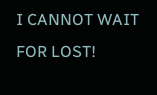I CANNOT WAIT FOR LOST!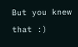But you knew that :)